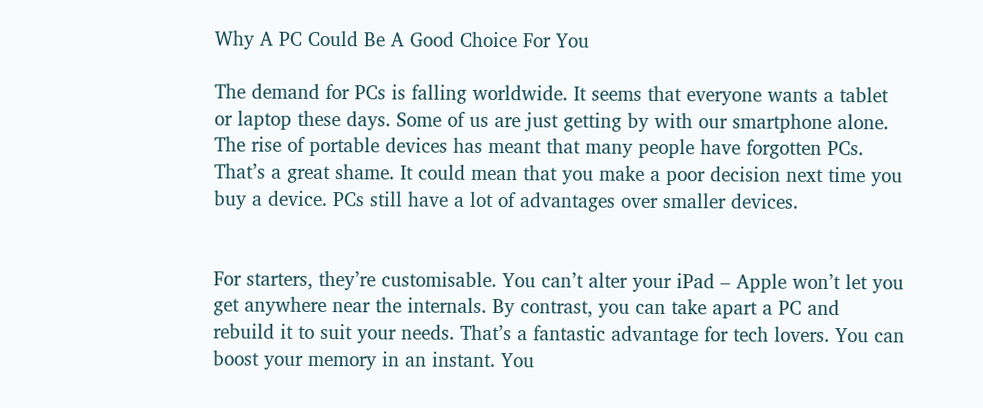Why A PC Could Be A Good Choice For You

The demand for PCs is falling worldwide. It seems that everyone wants a tablet or laptop these days. Some of us are just getting by with our smartphone alone. The rise of portable devices has meant that many people have forgotten PCs. That’s a great shame. It could mean that you make a poor decision next time you buy a device. PCs still have a lot of advantages over smaller devices.


For starters, they’re customisable. You can’t alter your iPad – Apple won’t let you get anywhere near the internals. By contrast, you can take apart a PC and rebuild it to suit your needs. That’s a fantastic advantage for tech lovers. You can boost your memory in an instant. You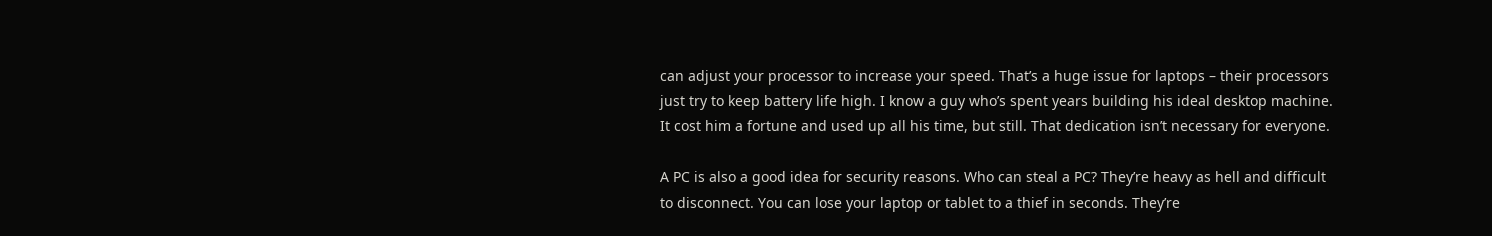can adjust your processor to increase your speed. That’s a huge issue for laptops – their processors just try to keep battery life high. I know a guy who’s spent years building his ideal desktop machine. It cost him a fortune and used up all his time, but still. That dedication isn’t necessary for everyone.

A PC is also a good idea for security reasons. Who can steal a PC? They’re heavy as hell and difficult to disconnect. You can lose your laptop or tablet to a thief in seconds. They’re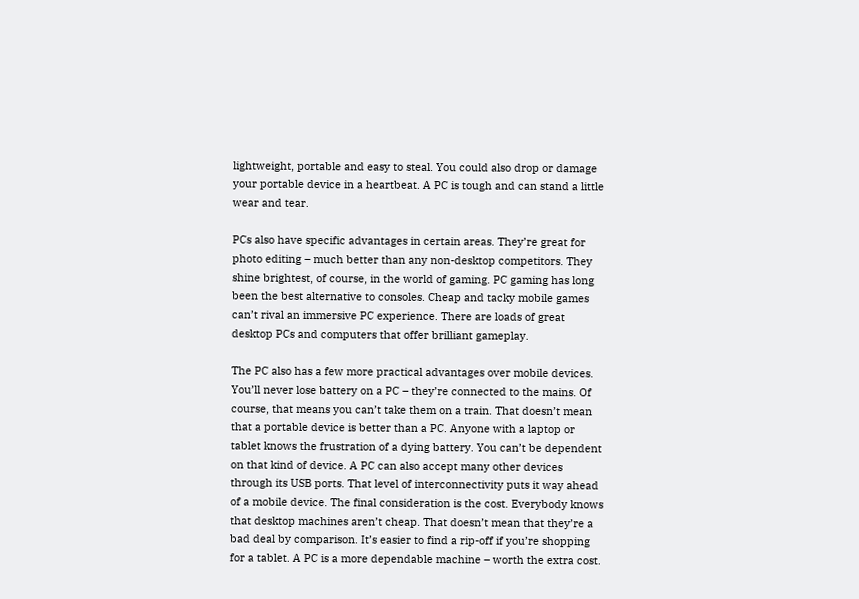lightweight, portable and easy to steal. You could also drop or damage your portable device in a heartbeat. A PC is tough and can stand a little wear and tear.

PCs also have specific advantages in certain areas. They’re great for photo editing – much better than any non-desktop competitors. They shine brightest, of course, in the world of gaming. PC gaming has long been the best alternative to consoles. Cheap and tacky mobile games can’t rival an immersive PC experience. There are loads of great desktop PCs and computers that offer brilliant gameplay.

The PC also has a few more practical advantages over mobile devices. You’ll never lose battery on a PC – they’re connected to the mains. Of course, that means you can’t take them on a train. That doesn’t mean that a portable device is better than a PC. Anyone with a laptop or tablet knows the frustration of a dying battery. You can’t be dependent on that kind of device. A PC can also accept many other devices through its USB ports. That level of interconnectivity puts it way ahead of a mobile device. The final consideration is the cost. Everybody knows that desktop machines aren’t cheap. That doesn’t mean that they’re a bad deal by comparison. It’s easier to find a rip-off if you’re shopping for a tablet. A PC is a more dependable machine – worth the extra cost.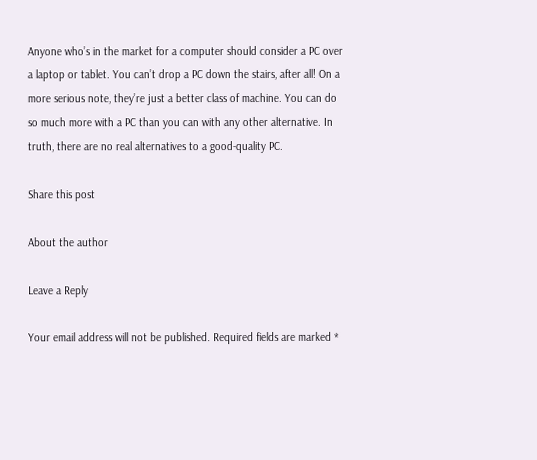Anyone who’s in the market for a computer should consider a PC over a laptop or tablet. You can’t drop a PC down the stairs, after all! On a more serious note, they’re just a better class of machine. You can do so much more with a PC than you can with any other alternative. In truth, there are no real alternatives to a good-quality PC.

Share this post

About the author

Leave a Reply

Your email address will not be published. Required fields are marked *